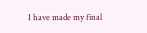I have made my final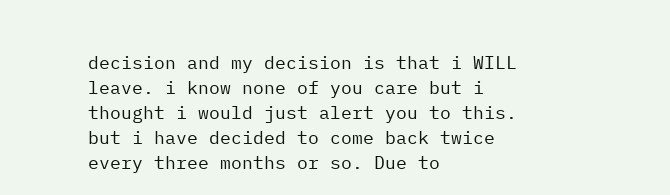decision and my decision is that i WILL leave. i know none of you care but i thought i would just alert you to this. but i have decided to come back twice every three months or so. Due to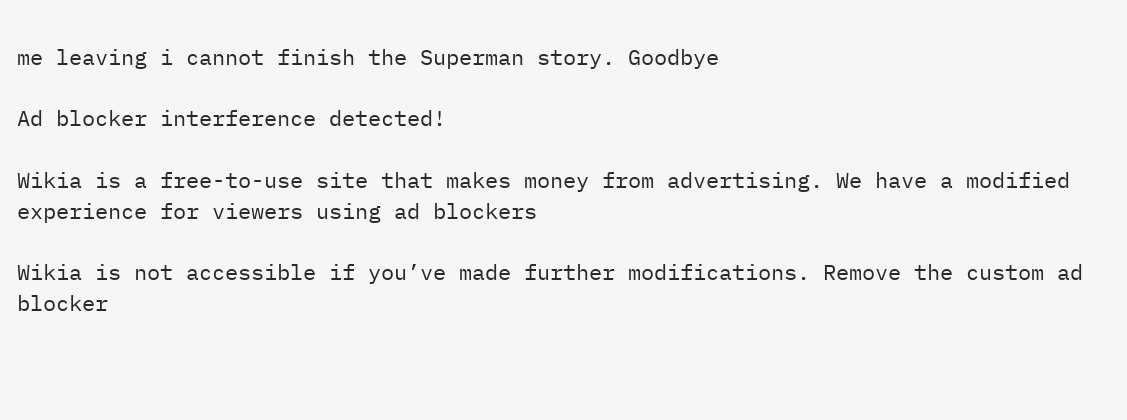me leaving i cannot finish the Superman story. Goodbye

Ad blocker interference detected!

Wikia is a free-to-use site that makes money from advertising. We have a modified experience for viewers using ad blockers

Wikia is not accessible if you’ve made further modifications. Remove the custom ad blocker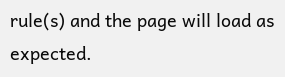rule(s) and the page will load as expected.